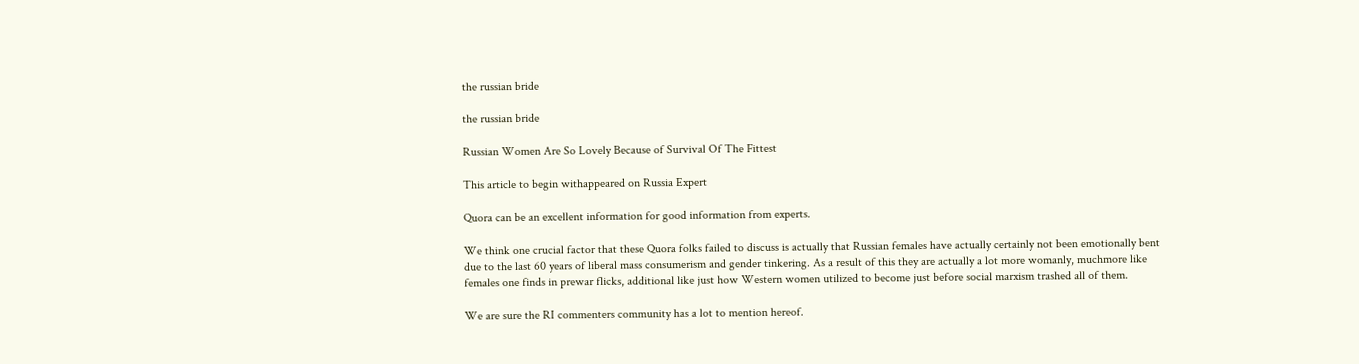the russian bride

the russian bride

Russian Women Are So Lovely Because of Survival Of The Fittest

This article to begin withappeared on Russia Expert

Quora can be an excellent information for good information from experts.

We think one crucial factor that these Quora folks failed to discuss is actually that Russian females have actually certainly not been emotionally bent due to the last 60 years of liberal mass consumerism and gender tinkering. As a result of this they are actually a lot more womanly, muchmore like females one finds in prewar flicks, additional like just how Western women utilized to become just before social marxism trashed all of them.

We are sure the RI commenters community has a lot to mention hereof.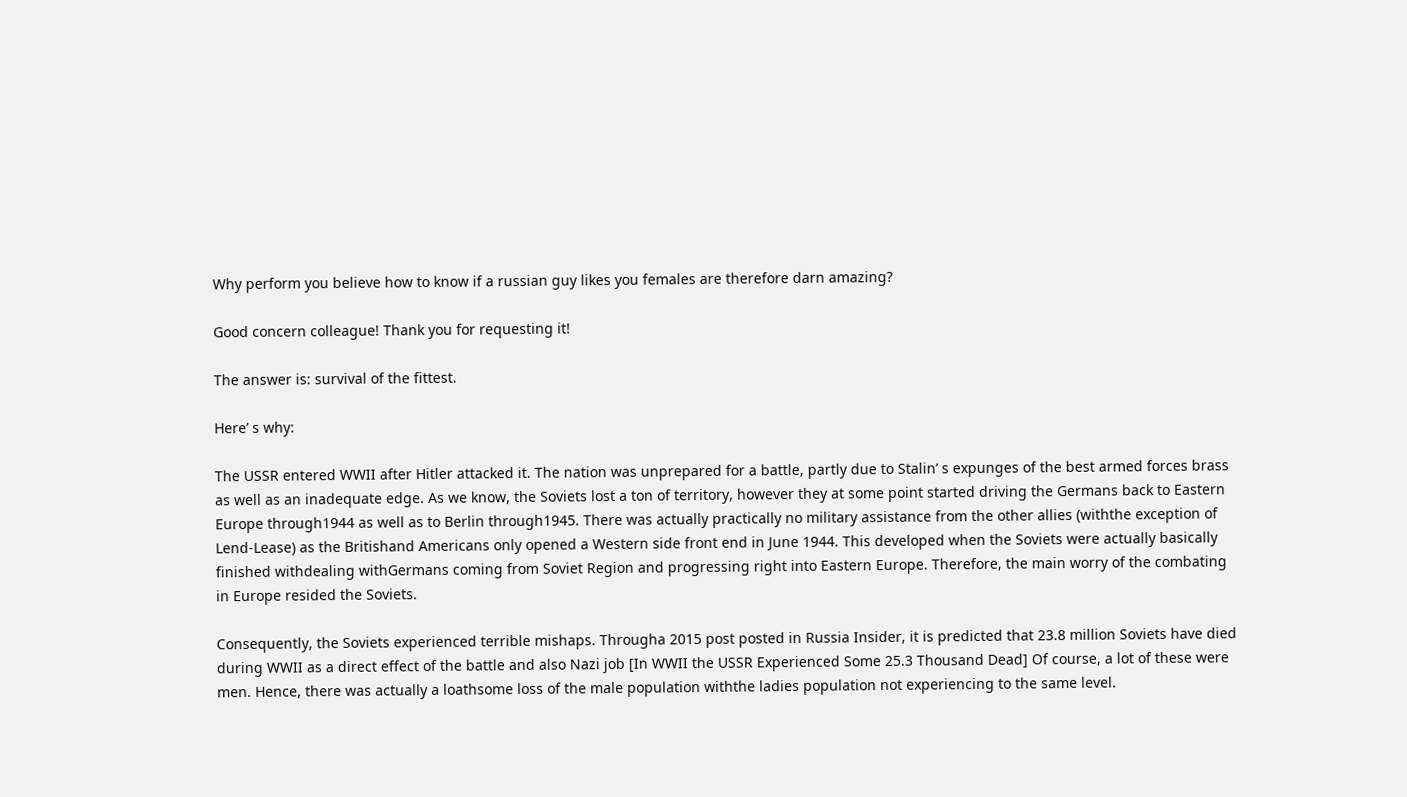Why perform you believe how to know if a russian guy likes you females are therefore darn amazing?

Good concern colleague! Thank you for requesting it!

The answer is: survival of the fittest.

Here’ s why:

The USSR entered WWII after Hitler attacked it. The nation was unprepared for a battle, partly due to Stalin’ s expunges of the best armed forces brass as well as an inadequate edge. As we know, the Soviets lost a ton of territory, however they at some point started driving the Germans back to Eastern Europe through1944 as well as to Berlin through1945. There was actually practically no military assistance from the other allies (withthe exception of Lend-Lease) as the Britishand Americans only opened a Western side front end in June 1944. This developed when the Soviets were actually basically finished withdealing withGermans coming from Soviet Region and progressing right into Eastern Europe. Therefore, the main worry of the combating in Europe resided the Soviets.

Consequently, the Soviets experienced terrible mishaps. Througha 2015 post posted in Russia Insider, it is predicted that 23.8 million Soviets have died during WWII as a direct effect of the battle and also Nazi job [In WWII the USSR Experienced Some 25.3 Thousand Dead] Of course, a lot of these were men. Hence, there was actually a loathsome loss of the male population withthe ladies population not experiencing to the same level.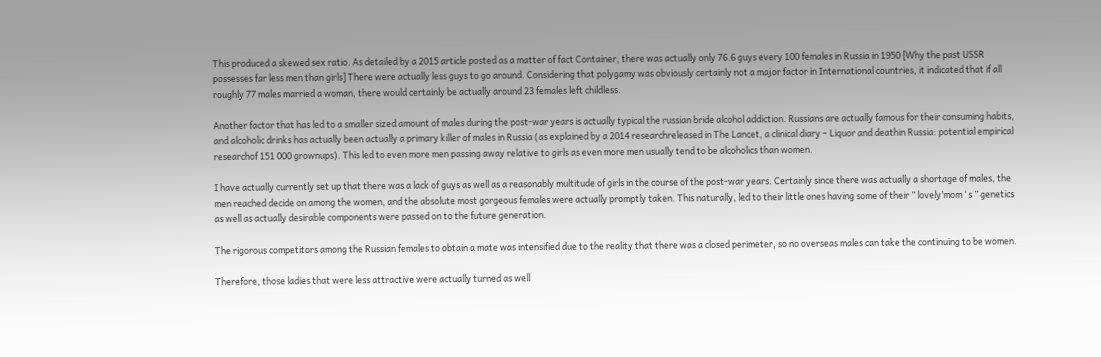This produced a skewed sex ratio. As detailed by a 2015 article posted as a matter of fact Container, there was actually only 76.6 guys every 100 females in Russia in 1950 [Why the past USSR possesses far less men than girls] There were actually less guys to go around. Considering that polygamy was obviously certainly not a major factor in International countries, it indicated that if all roughly 77 males married a woman, there would certainly be actually around 23 females left childless.

Another factor that has led to a smaller sized amount of males during the post-war years is actually typical the russian bride alcohol addiction. Russians are actually famous for their consuming habits, and alcoholic drinks has actually been actually a primary killer of males in Russia (as explained by a 2014 researchreleased in The Lancet, a clinical diary – Liquor and deathin Russia: potential empirical researchof 151 000 grownups). This led to even more men passing away relative to girls as even more men usually tend to be alcoholics than women.

I have actually currently set up that there was a lack of guys as well as a reasonably multitude of girls in the course of the post-war years. Certainly since there was actually a shortage of males, the men reached decide on among the women, and the absolute most gorgeous females were actually promptly taken. This naturally, led to their little ones having some of their ” lovely’mom ‘ s ” genetics as well as actually desirable components were passed on to the future generation.

The rigorous competitors among the Russian females to obtain a mate was intensified due to the reality that there was a closed perimeter, so no overseas males can take the continuing to be women.

Therefore, those ladies that were less attractive were actually turned as well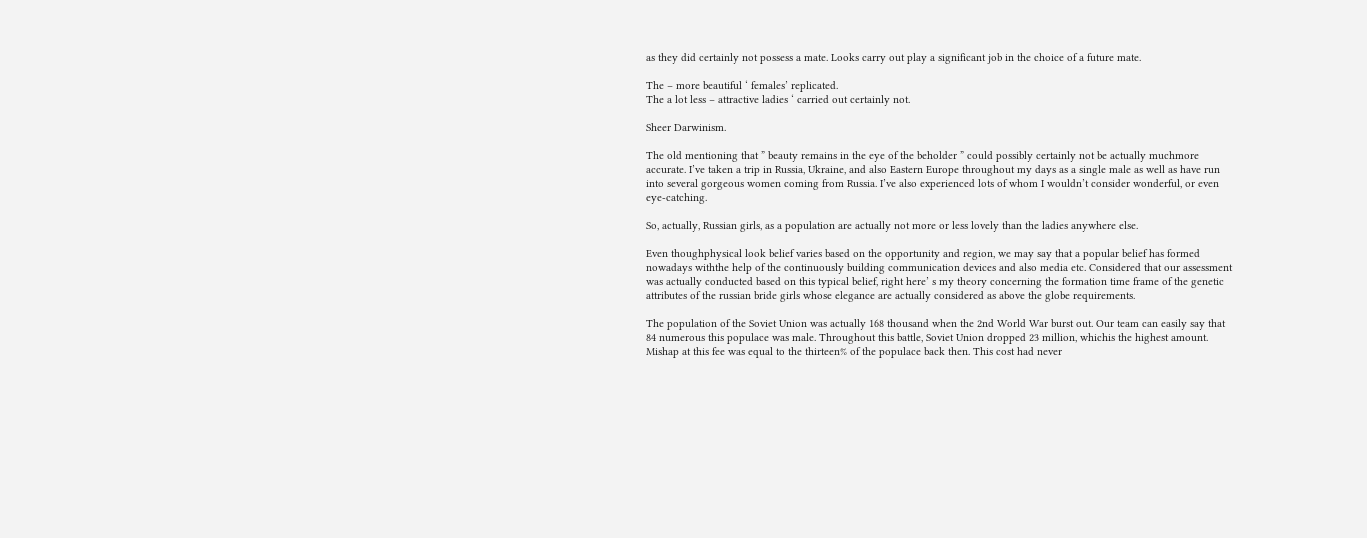as they did certainly not possess a mate. Looks carry out play a significant job in the choice of a future mate.

The – more beautiful ‘ females’ replicated.
The a lot less – attractive ladies ‘ carried out certainly not.

Sheer Darwinism.

The old mentioning that ” beauty remains in the eye of the beholder ” could possibly certainly not be actually muchmore accurate. I’ve taken a trip in Russia, Ukraine, and also Eastern Europe throughout my days as a single male as well as have run into several gorgeous women coming from Russia. I’ve also experienced lots of whom I wouldn’t consider wonderful, or even eye-catching.

So, actually, Russian girls, as a population are actually not more or less lovely than the ladies anywhere else.

Even thoughphysical look belief varies based on the opportunity and region, we may say that a popular belief has formed nowadays withthe help of the continuously building communication devices and also media etc. Considered that our assessment was actually conducted based on this typical belief, right here’ s my theory concerning the formation time frame of the genetic attributes of the russian bride girls whose elegance are actually considered as above the globe requirements.

The population of the Soviet Union was actually 168 thousand when the 2nd World War burst out. Our team can easily say that 84 numerous this populace was male. Throughout this battle, Soviet Union dropped 23 million, whichis the highest amount. Mishap at this fee was equal to the thirteen% of the populace back then. This cost had never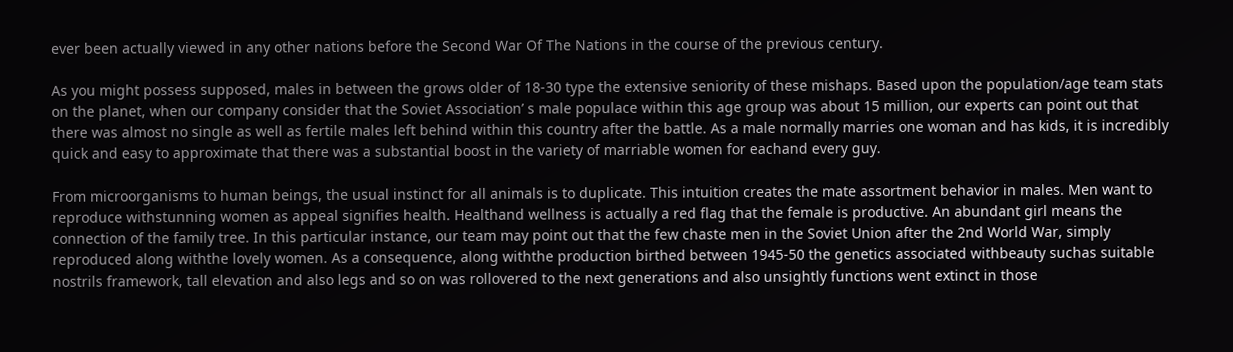ever been actually viewed in any other nations before the Second War Of The Nations in the course of the previous century.

As you might possess supposed, males in between the grows older of 18-30 type the extensive seniority of these mishaps. Based upon the population/age team stats on the planet, when our company consider that the Soviet Association’ s male populace within this age group was about 15 million, our experts can point out that there was almost no single as well as fertile males left behind within this country after the battle. As a male normally marries one woman and has kids, it is incredibly quick and easy to approximate that there was a substantial boost in the variety of marriable women for eachand every guy.

From microorganisms to human beings, the usual instinct for all animals is to duplicate. This intuition creates the mate assortment behavior in males. Men want to reproduce withstunning women as appeal signifies health. Healthand wellness is actually a red flag that the female is productive. An abundant girl means the connection of the family tree. In this particular instance, our team may point out that the few chaste men in the Soviet Union after the 2nd World War, simply reproduced along withthe lovely women. As a consequence, along withthe production birthed between 1945-50 the genetics associated withbeauty suchas suitable nostrils framework, tall elevation and also legs and so on was rollovered to the next generations and also unsightly functions went extinct in those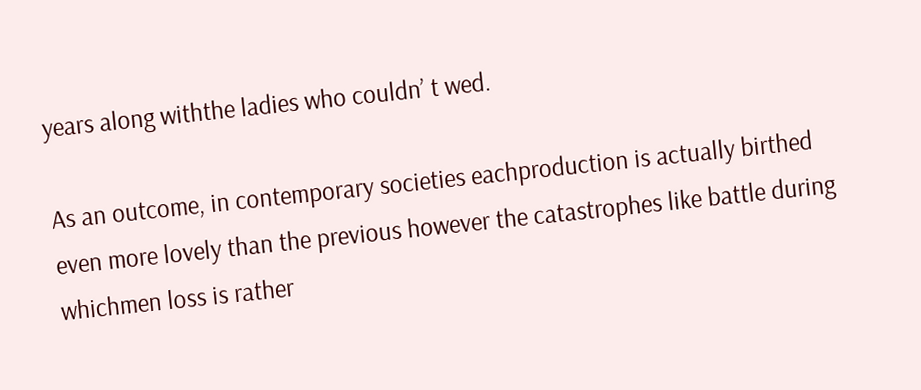years along withthe ladies who couldn’ t wed.

As an outcome, in contemporary societies eachproduction is actually birthed even more lovely than the previous however the catastrophes like battle during whichmen loss is rather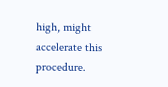high, might accelerate this procedure.